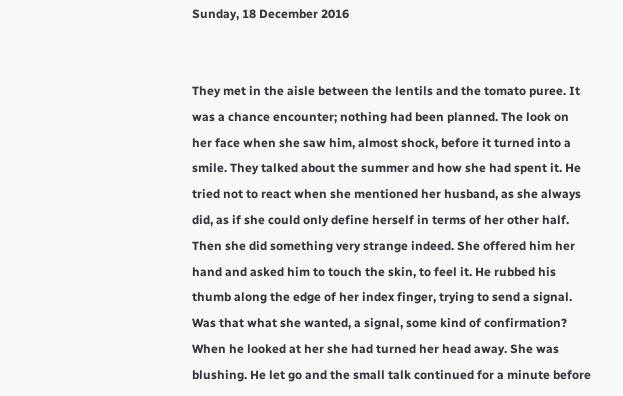Sunday, 18 December 2016


They met in the aisle between the lentils and the tomato puree. It was a chance encounter; nothing had been planned. The look on her face when she saw him, almost shock, before it turned into a smile. They talked about the summer and how she had spent it. He tried not to react when she mentioned her husband, as she always did, as if she could only define herself in terms of her other half. Then she did something very strange indeed. She offered him her hand and asked him to touch the skin, to feel it. He rubbed his thumb along the edge of her index finger, trying to send a signal. Was that what she wanted, a signal, some kind of confirmation? When he looked at her she had turned her head away. She was blushing. He let go and the small talk continued for a minute before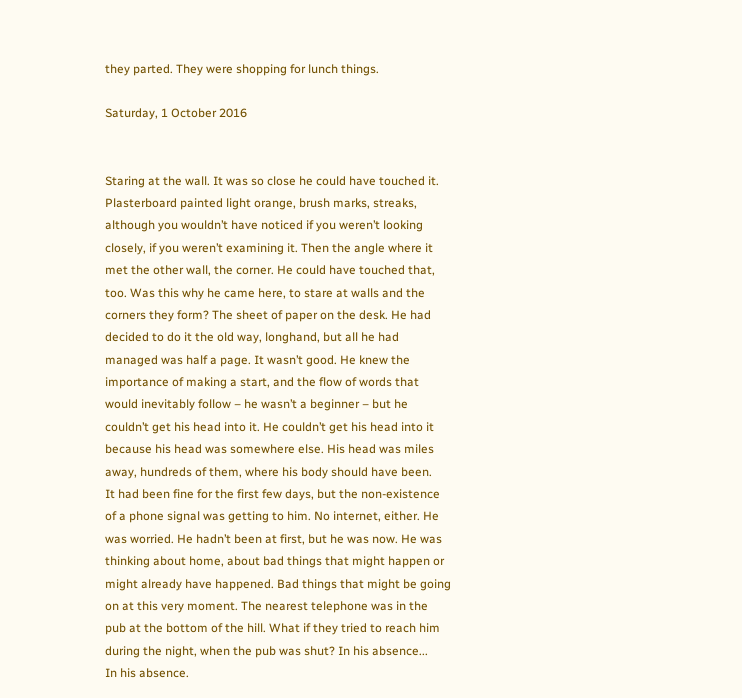they parted. They were shopping for lunch things.

Saturday, 1 October 2016


Staring at the wall. It was so close he could have touched it. Plasterboard painted light orange, brush marks, streaks, although you wouldn’t have noticed if you weren’t looking closely, if you weren’t examining it. Then the angle where it met the other wall, the corner. He could have touched that, too. Was this why he came here, to stare at walls and the corners they form? The sheet of paper on the desk. He had decided to do it the old way, longhand, but all he had managed was half a page. It wasn’t good. He knew the importance of making a start, and the flow of words that would inevitably follow – he wasn’t a beginner – but he couldn’t get his head into it. He couldn’t get his head into it because his head was somewhere else. His head was miles away, hundreds of them, where his body should have been.
It had been fine for the first few days, but the non-existence of a phone signal was getting to him. No internet, either. He was worried. He hadn’t been at first, but he was now. He was thinking about home, about bad things that might happen or might already have happened. Bad things that might be going on at this very moment. The nearest telephone was in the pub at the bottom of the hill. What if they tried to reach him during the night, when the pub was shut? In his absence...
In his absence.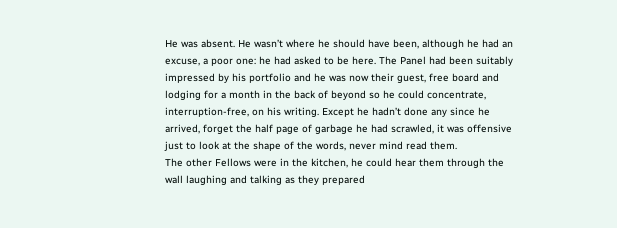He was absent. He wasn’t where he should have been, although he had an excuse, a poor one: he had asked to be here. The Panel had been suitably impressed by his portfolio and he was now their guest, free board and lodging for a month in the back of beyond so he could concentrate, interruption-free, on his writing. Except he hadn’t done any since he arrived, forget the half page of garbage he had scrawled, it was offensive just to look at the shape of the words, never mind read them.
The other Fellows were in the kitchen, he could hear them through the wall laughing and talking as they prepared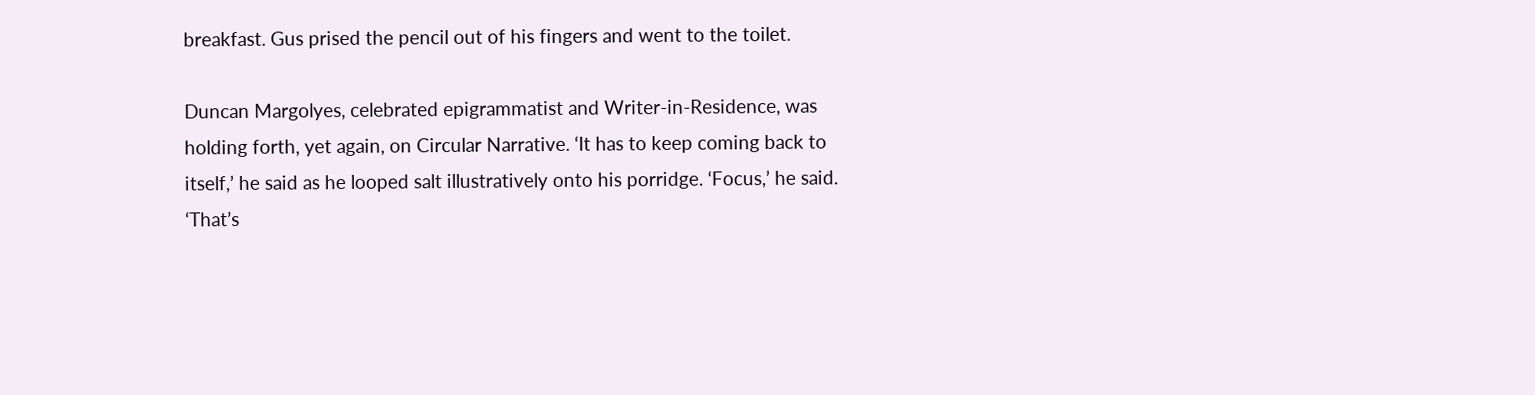breakfast. Gus prised the pencil out of his fingers and went to the toilet.

Duncan Margolyes, celebrated epigrammatist and Writer-in-Residence, was holding forth, yet again, on Circular Narrative. ‘It has to keep coming back to itself,’ he said as he looped salt illustratively onto his porridge. ‘Focus,’ he said. ‘That’s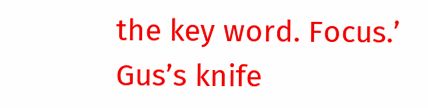the key word. Focus.’
Gus’s knife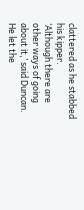clattered as he stabbed his kipper.
‘Although there are other ways of going about it,’ said Duncan. He let the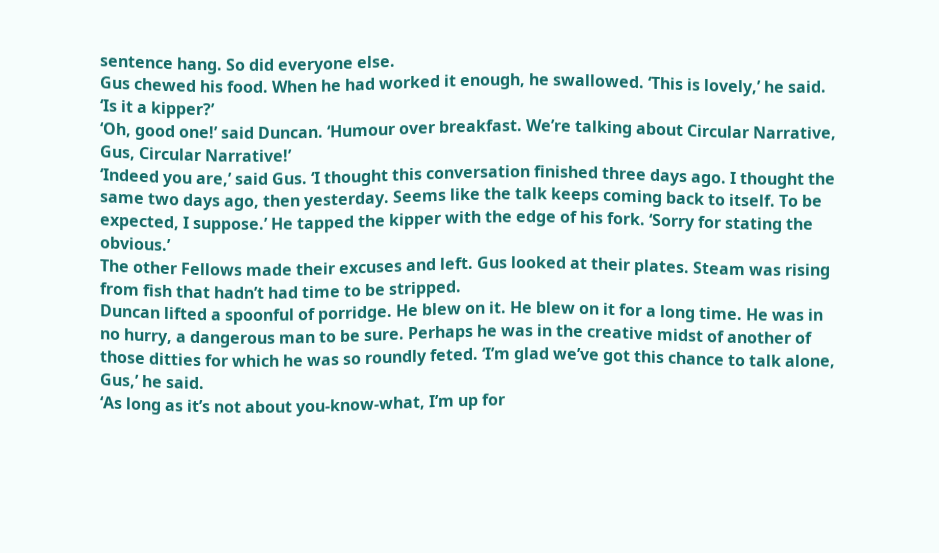sentence hang. So did everyone else.
Gus chewed his food. When he had worked it enough, he swallowed. ‘This is lovely,’ he said. ‘Is it a kipper?’
‘Oh, good one!’ said Duncan. ‘Humour over breakfast. We’re talking about Circular Narrative, Gus, Circular Narrative!’
‘Indeed you are,’ said Gus. ‘I thought this conversation finished three days ago. I thought the same two days ago, then yesterday. Seems like the talk keeps coming back to itself. To be expected, I suppose.’ He tapped the kipper with the edge of his fork. ‘Sorry for stating the obvious.’
The other Fellows made their excuses and left. Gus looked at their plates. Steam was rising from fish that hadn’t had time to be stripped.
Duncan lifted a spoonful of porridge. He blew on it. He blew on it for a long time. He was in no hurry, a dangerous man to be sure. Perhaps he was in the creative midst of another of those ditties for which he was so roundly feted. ‘I’m glad we’ve got this chance to talk alone, Gus,’ he said.
‘As long as it’s not about you-know-what, I’m up for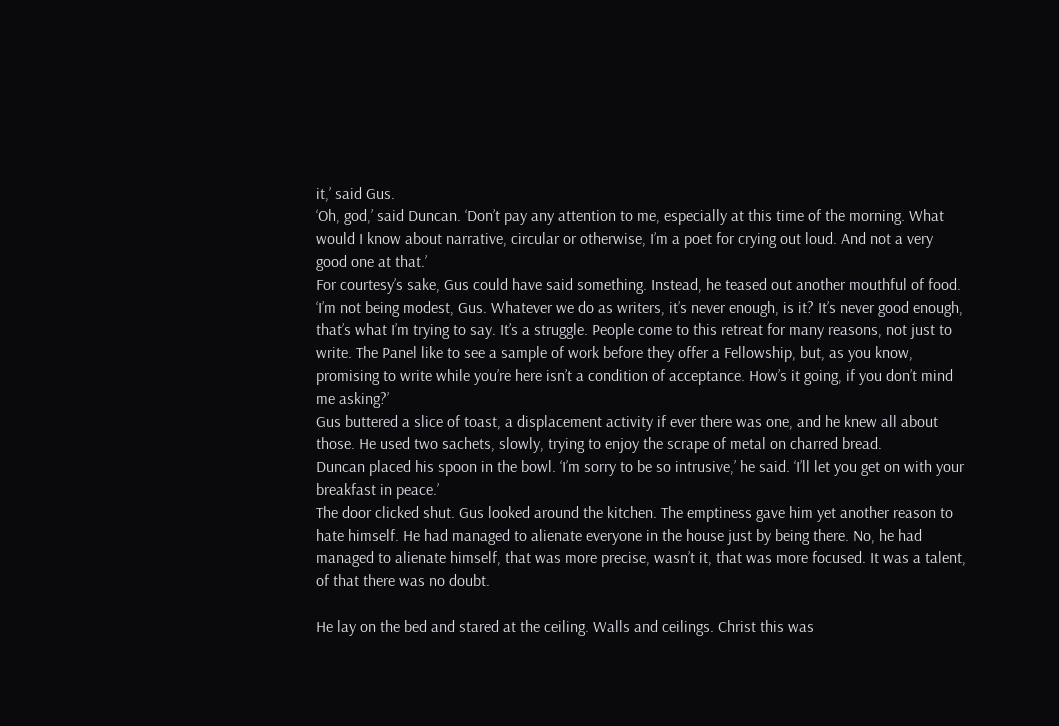it,’ said Gus.
‘Oh, god,’ said Duncan. ‘Don’t pay any attention to me, especially at this time of the morning. What would I know about narrative, circular or otherwise, I’m a poet for crying out loud. And not a very good one at that.’
For courtesy’s sake, Gus could have said something. Instead, he teased out another mouthful of food.
‘I’m not being modest, Gus. Whatever we do as writers, it’s never enough, is it? It’s never good enough, that’s what I’m trying to say. It’s a struggle. People come to this retreat for many reasons, not just to write. The Panel like to see a sample of work before they offer a Fellowship, but, as you know, promising to write while you’re here isn’t a condition of acceptance. How’s it going, if you don’t mind me asking?’
Gus buttered a slice of toast, a displacement activity if ever there was one, and he knew all about those. He used two sachets, slowly, trying to enjoy the scrape of metal on charred bread.
Duncan placed his spoon in the bowl. ‘I’m sorry to be so intrusive,’ he said. ‘I’ll let you get on with your breakfast in peace.’
The door clicked shut. Gus looked around the kitchen. The emptiness gave him yet another reason to hate himself. He had managed to alienate everyone in the house just by being there. No, he had managed to alienate himself, that was more precise, wasn’t it, that was more focused. It was a talent, of that there was no doubt.

He lay on the bed and stared at the ceiling. Walls and ceilings. Christ this was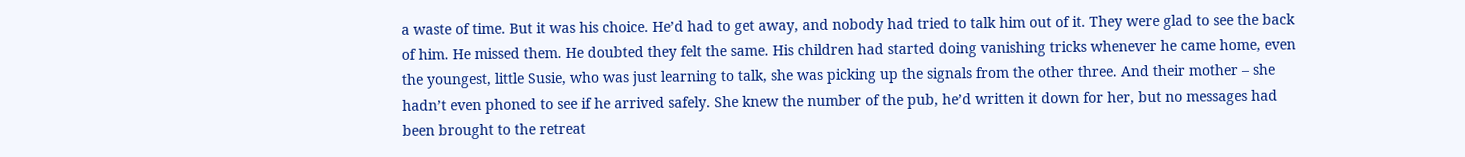a waste of time. But it was his choice. He’d had to get away, and nobody had tried to talk him out of it. They were glad to see the back of him. He missed them. He doubted they felt the same. His children had started doing vanishing tricks whenever he came home, even the youngest, little Susie, who was just learning to talk, she was picking up the signals from the other three. And their mother – she hadn’t even phoned to see if he arrived safely. She knew the number of the pub, he’d written it down for her, but no messages had been brought to the retreat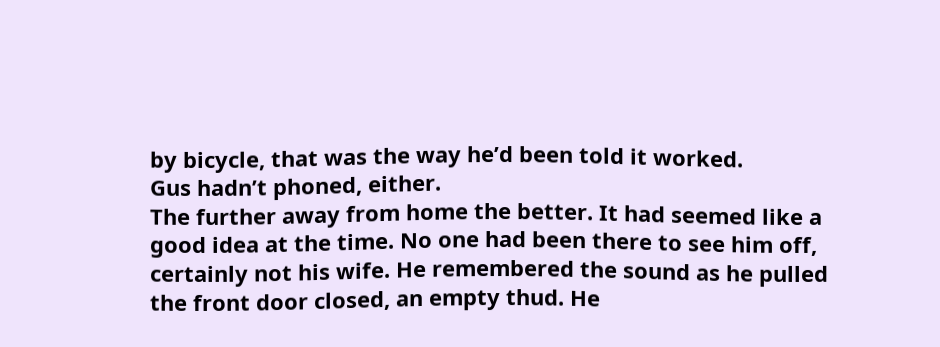by bicycle, that was the way he’d been told it worked.
Gus hadn’t phoned, either.
The further away from home the better. It had seemed like a good idea at the time. No one had been there to see him off, certainly not his wife. He remembered the sound as he pulled the front door closed, an empty thud. He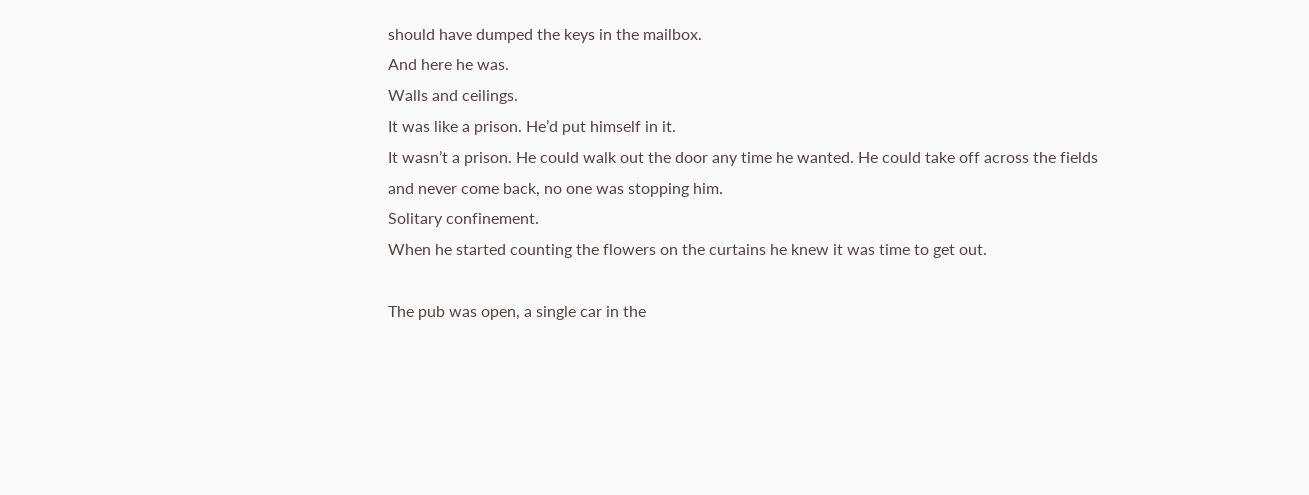should have dumped the keys in the mailbox.
And here he was.
Walls and ceilings.
It was like a prison. He’d put himself in it.
It wasn’t a prison. He could walk out the door any time he wanted. He could take off across the fields and never come back, no one was stopping him.
Solitary confinement.
When he started counting the flowers on the curtains he knew it was time to get out.

The pub was open, a single car in the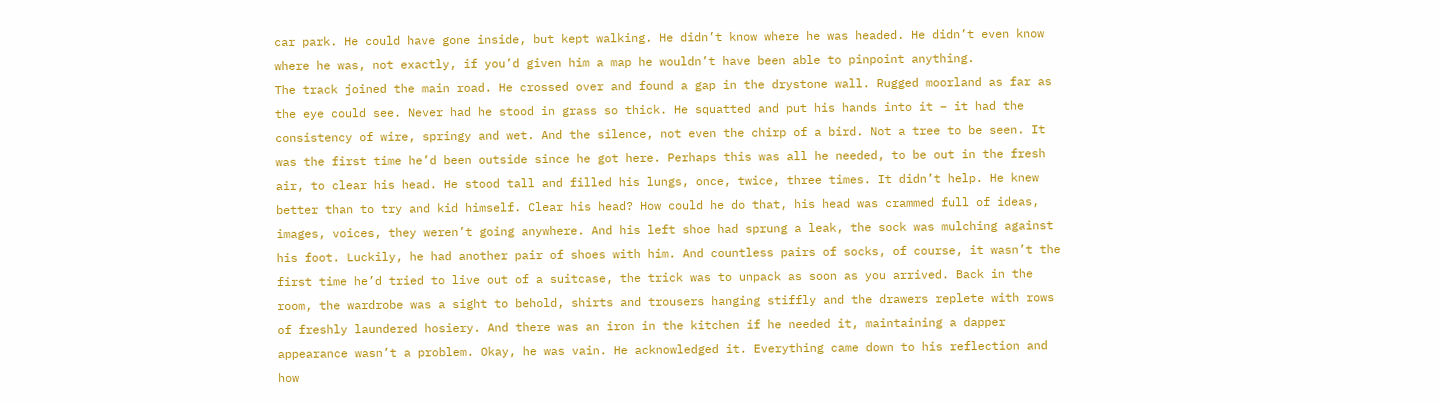car park. He could have gone inside, but kept walking. He didn’t know where he was headed. He didn’t even know where he was, not exactly, if you’d given him a map he wouldn’t have been able to pinpoint anything.
The track joined the main road. He crossed over and found a gap in the drystone wall. Rugged moorland as far as the eye could see. Never had he stood in grass so thick. He squatted and put his hands into it – it had the consistency of wire, springy and wet. And the silence, not even the chirp of a bird. Not a tree to be seen. It was the first time he’d been outside since he got here. Perhaps this was all he needed, to be out in the fresh air, to clear his head. He stood tall and filled his lungs, once, twice, three times. It didn’t help. He knew better than to try and kid himself. Clear his head? How could he do that, his head was crammed full of ideas, images, voices, they weren’t going anywhere. And his left shoe had sprung a leak, the sock was mulching against his foot. Luckily, he had another pair of shoes with him. And countless pairs of socks, of course, it wasn’t the first time he’d tried to live out of a suitcase, the trick was to unpack as soon as you arrived. Back in the room, the wardrobe was a sight to behold, shirts and trousers hanging stiffly and the drawers replete with rows of freshly laundered hosiery. And there was an iron in the kitchen if he needed it, maintaining a dapper appearance wasn’t a problem. Okay, he was vain. He acknowledged it. Everything came down to his reflection and how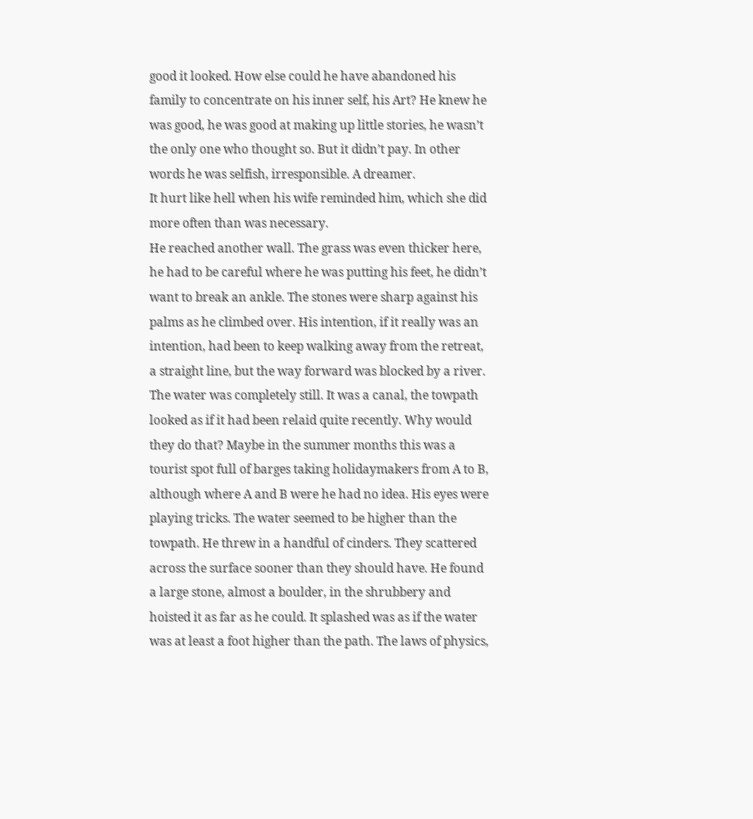good it looked. How else could he have abandoned his family to concentrate on his inner self, his Art? He knew he was good, he was good at making up little stories, he wasn’t the only one who thought so. But it didn’t pay. In other words he was selfish, irresponsible. A dreamer.
It hurt like hell when his wife reminded him, which she did more often than was necessary.
He reached another wall. The grass was even thicker here, he had to be careful where he was putting his feet, he didn’t want to break an ankle. The stones were sharp against his palms as he climbed over. His intention, if it really was an intention, had been to keep walking away from the retreat, a straight line, but the way forward was blocked by a river. The water was completely still. It was a canal, the towpath looked as if it had been relaid quite recently. Why would they do that? Maybe in the summer months this was a tourist spot full of barges taking holidaymakers from A to B, although where A and B were he had no idea. His eyes were playing tricks. The water seemed to be higher than the towpath. He threw in a handful of cinders. They scattered across the surface sooner than they should have. He found a large stone, almost a boulder, in the shrubbery and hoisted it as far as he could. It splashed was as if the water was at least a foot higher than the path. The laws of physics,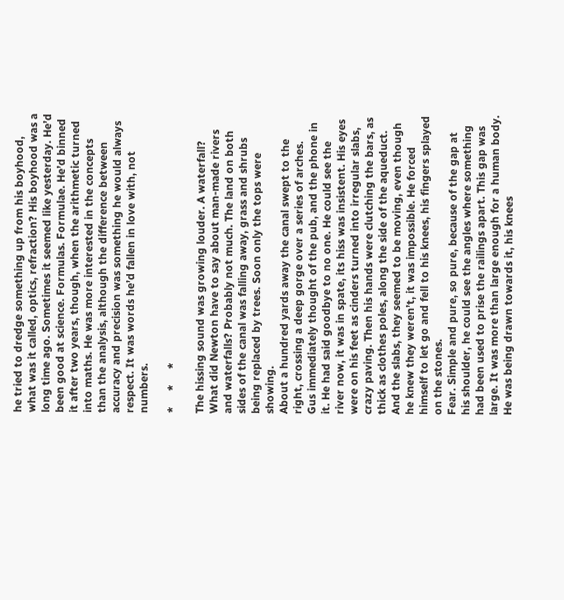he tried to dredge something up from his boyhood, what was it called, optics, refraction? His boyhood was a long time ago. Sometimes it seemed like yesterday. He’d been good at science. Formulas. Formulae. He’d binned it after two years, though, when the arithmetic turned into maths. He was more interested in the concepts than the analysis, although the difference between accuracy and precision was something he would always respect. It was words he’d fallen in love with, not numbers.

*     *     *

The hissing sound was growing louder. A waterfall? What did Newton have to say about man-made rivers and waterfalls? Probably not much. The land on both sides of the canal was falling away, grass and shrubs being replaced by trees. Soon only the tops were showing.
About a hundred yards away the canal swept to the right, crossing a deep gorge over a series of arches.
Gus immediately thought of the pub, and the phone in it. He had said goodbye to no one. He could see the river now, it was in spate, its hiss was insistent. His eyes were on his feet as cinders turned into irregular slabs, crazy paving. Then his hands were clutching the bars, as thick as clothes poles, along the side of the aqueduct. And the slabs, they seemed to be moving, even though he knew they weren’t, it was impossible. He forced himself to let go and fell to his knees, his fingers splayed on the stones.
Fear. Simple and pure, so pure, because of the gap at his shoulder, he could see the angles where something had been used to prise the railings apart. This gap was large. It was more than large enough for a human body. He was being drawn towards it, his knees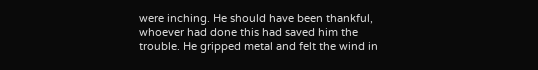were inching. He should have been thankful, whoever had done this had saved him the trouble. He gripped metal and felt the wind in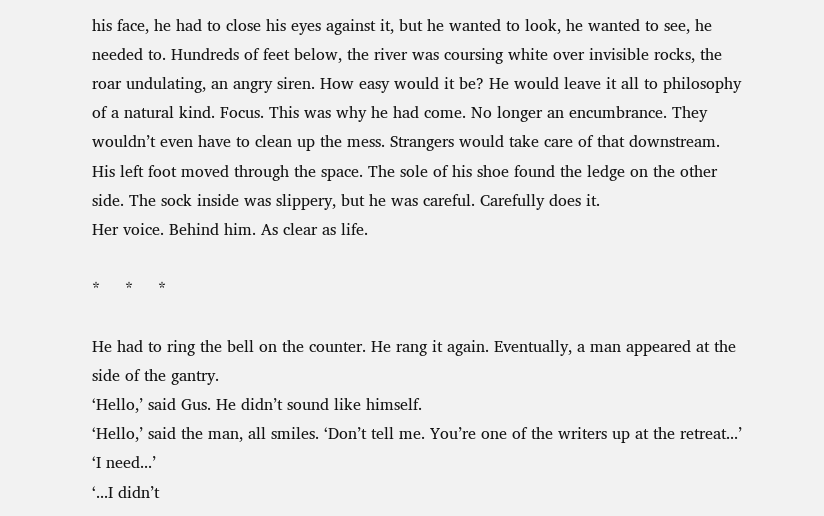his face, he had to close his eyes against it, but he wanted to look, he wanted to see, he needed to. Hundreds of feet below, the river was coursing white over invisible rocks, the roar undulating, an angry siren. How easy would it be? He would leave it all to philosophy of a natural kind. Focus. This was why he had come. No longer an encumbrance. They wouldn’t even have to clean up the mess. Strangers would take care of that downstream.
His left foot moved through the space. The sole of his shoe found the ledge on the other side. The sock inside was slippery, but he was careful. Carefully does it.
Her voice. Behind him. As clear as life.

*     *     *

He had to ring the bell on the counter. He rang it again. Eventually, a man appeared at the side of the gantry.
‘Hello,’ said Gus. He didn’t sound like himself.
‘Hello,’ said the man, all smiles. ‘Don’t tell me. You’re one of the writers up at the retreat...’
‘I need...’
‘...I didn’t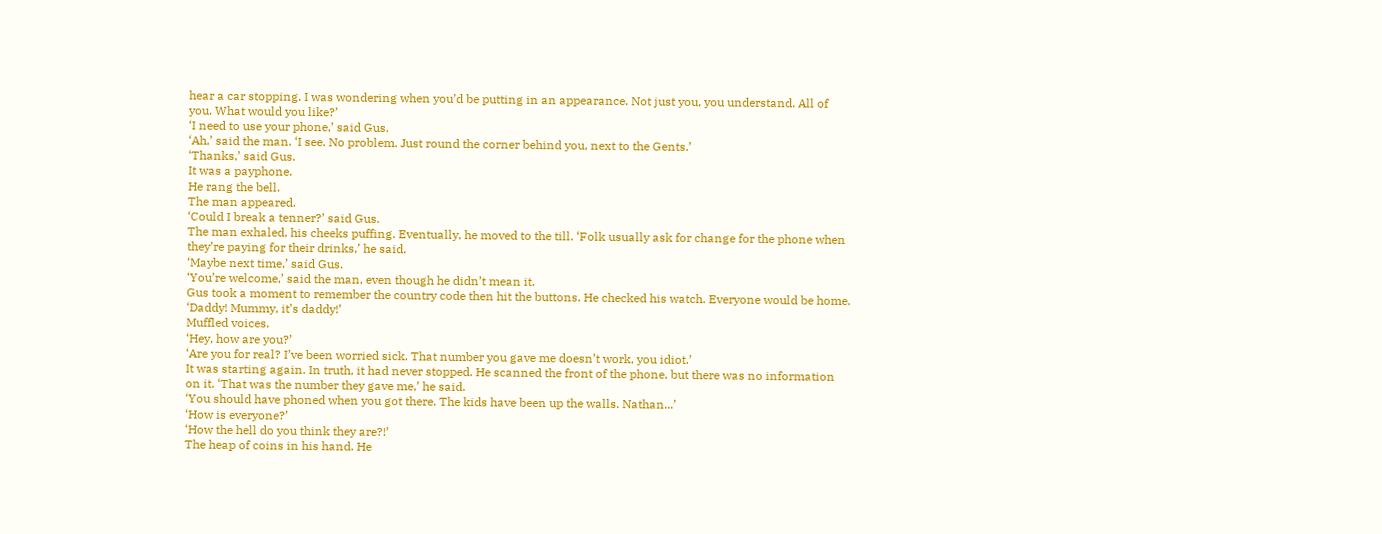hear a car stopping. I was wondering when you’d be putting in an appearance. Not just you, you understand. All of you. What would you like?’
‘I need to use your phone,’ said Gus.
‘Ah,’ said the man. ‘I see. No problem. Just round the corner behind you, next to the Gents.’
‘Thanks,’ said Gus.
It was a payphone.
He rang the bell.
The man appeared.
‘Could I break a tenner?’ said Gus.
The man exhaled, his cheeks puffing. Eventually, he moved to the till. ‘Folk usually ask for change for the phone when they’re paying for their drinks,’ he said.
‘Maybe next time,’ said Gus.
‘You’re welcome,’ said the man, even though he didn’t mean it.
Gus took a moment to remember the country code then hit the buttons. He checked his watch. Everyone would be home.
‘Daddy! Mummy, it’s daddy!’
Muffled voices.
‘Hey, how are you?’
‘Are you for real? I’ve been worried sick. That number you gave me doesn’t work, you idiot.’
It was starting again. In truth, it had never stopped. He scanned the front of the phone, but there was no information on it. ‘That was the number they gave me,’ he said.
‘You should have phoned when you got there. The kids have been up the walls. Nathan...’
‘How is everyone?’
‘How the hell do you think they are?!’
The heap of coins in his hand. He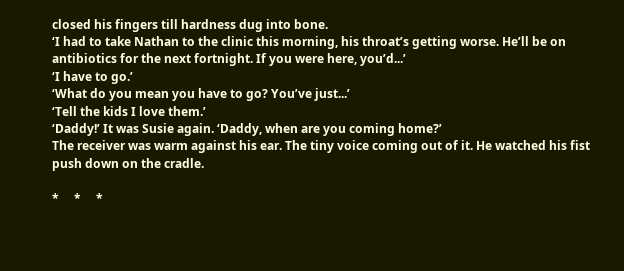closed his fingers till hardness dug into bone.
‘I had to take Nathan to the clinic this morning, his throat’s getting worse. He’ll be on antibiotics for the next fortnight. If you were here, you’d...’
‘I have to go.’
‘What do you mean you have to go? You’ve just...’
‘Tell the kids I love them.’
‘Daddy!’ It was Susie again. ‘Daddy, when are you coming home?’
The receiver was warm against his ear. The tiny voice coming out of it. He watched his fist push down on the cradle.

*     *     *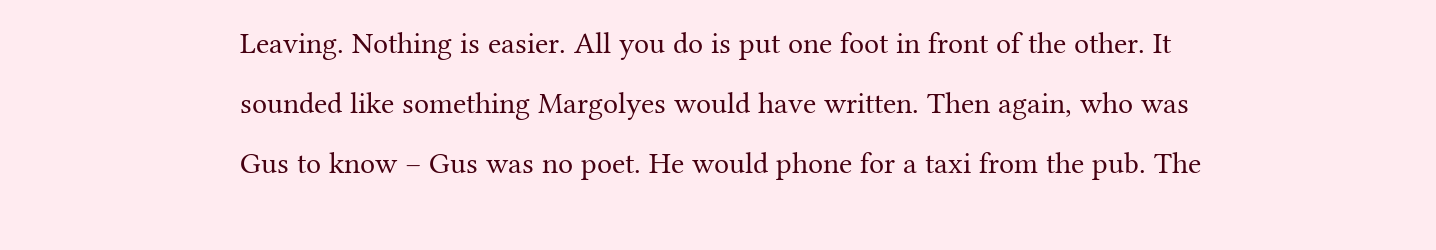Leaving. Nothing is easier. All you do is put one foot in front of the other. It sounded like something Margolyes would have written. Then again, who was Gus to know – Gus was no poet. He would phone for a taxi from the pub. The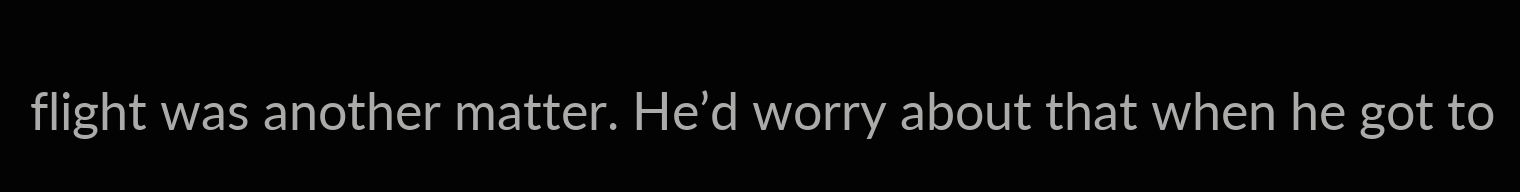flight was another matter. He’d worry about that when he got to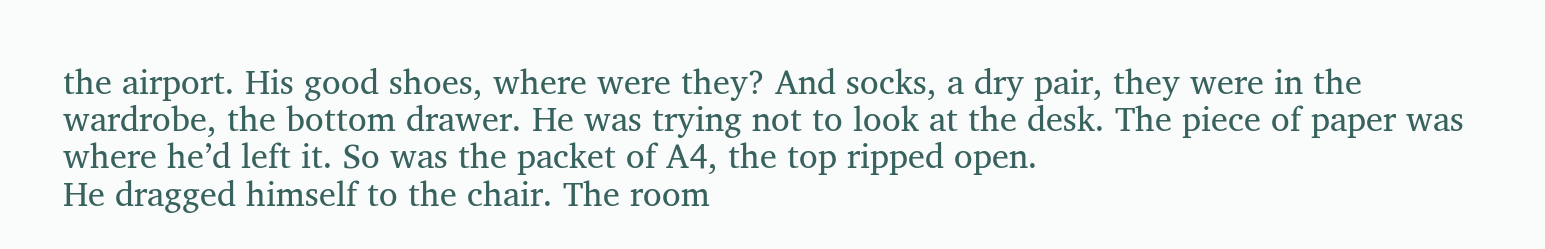the airport. His good shoes, where were they? And socks, a dry pair, they were in the wardrobe, the bottom drawer. He was trying not to look at the desk. The piece of paper was where he’d left it. So was the packet of A4, the top ripped open.
He dragged himself to the chair. The room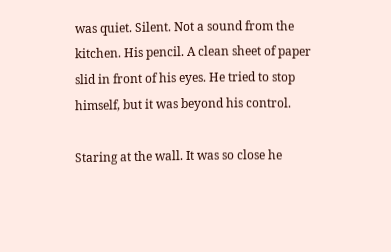was quiet. Silent. Not a sound from the kitchen. His pencil. A clean sheet of paper slid in front of his eyes. He tried to stop himself, but it was beyond his control.

Staring at the wall. It was so close he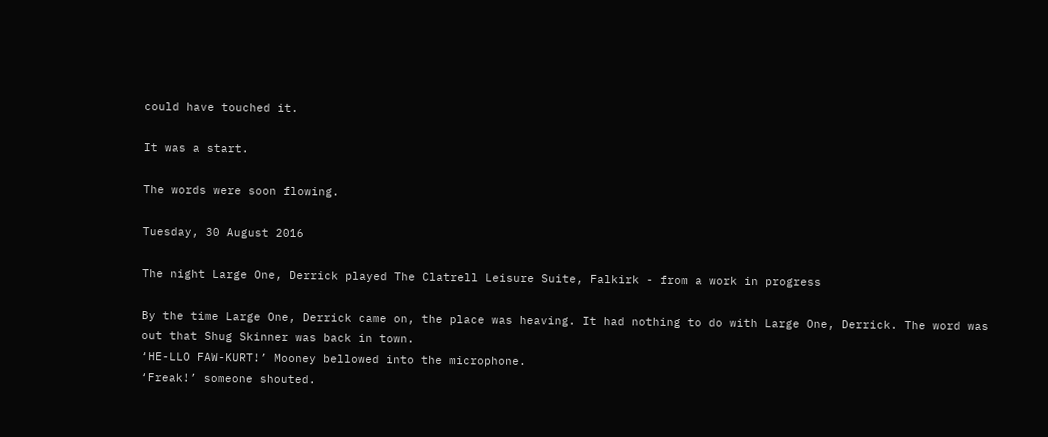could have touched it.

It was a start.

The words were soon flowing.

Tuesday, 30 August 2016

The night Large One, Derrick played The Clatrell Leisure Suite, Falkirk - from a work in progress

By the time Large One, Derrick came on, the place was heaving. It had nothing to do with Large One, Derrick. The word was out that Shug Skinner was back in town.
‘HE-LLO FAW-KURT!’ Mooney bellowed into the microphone.
‘Freak!’ someone shouted.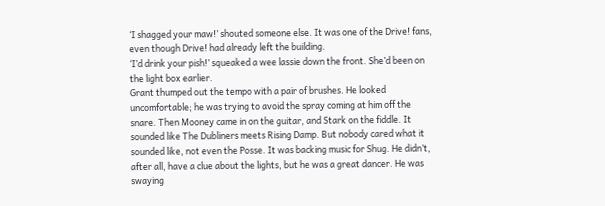‘I shagged your maw!’ shouted someone else. It was one of the Drive! fans, even though Drive! had already left the building.
‘I’d drink your pish!’ squeaked a wee lassie down the front. She’d been on the light box earlier.
Grant thumped out the tempo with a pair of brushes. He looked uncomfortable; he was trying to avoid the spray coming at him off the snare. Then Mooney came in on the guitar, and Stark on the fiddle. It sounded like The Dubliners meets Rising Damp. But nobody cared what it sounded like, not even the Posse. It was backing music for Shug. He didn’t, after all, have a clue about the lights, but he was a great dancer. He was swaying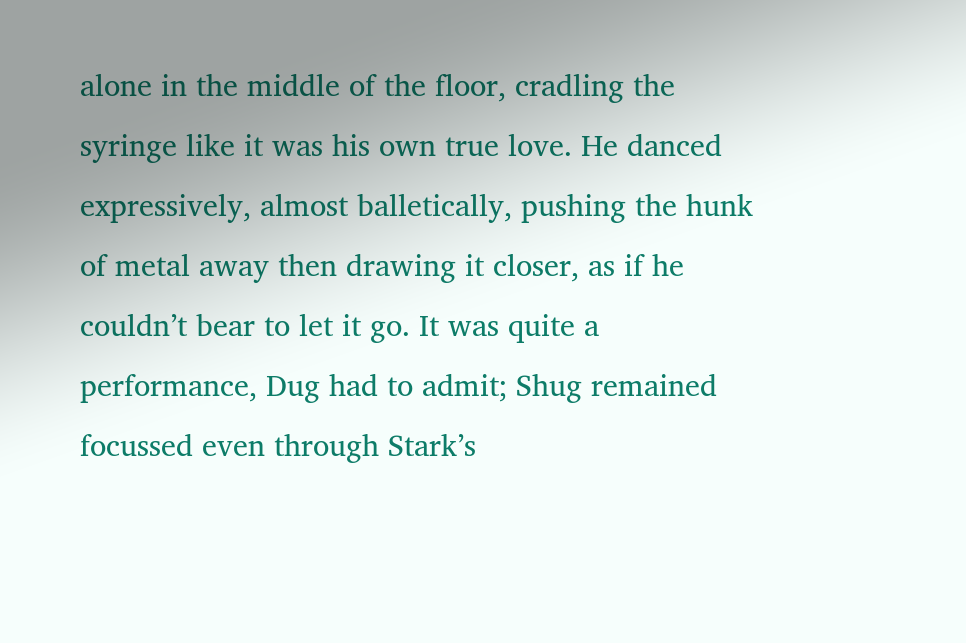alone in the middle of the floor, cradling the syringe like it was his own true love. He danced expressively, almost balletically, pushing the hunk of metal away then drawing it closer, as if he couldn’t bear to let it go. It was quite a performance, Dug had to admit; Shug remained focussed even through Stark’s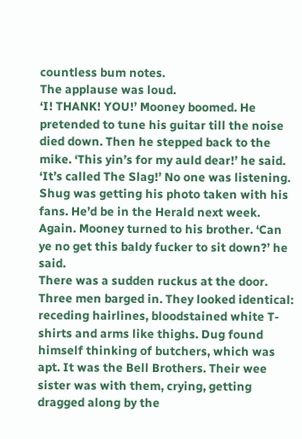countless bum notes.
The applause was loud.
‘I! THANK! YOU!’ Mooney boomed. He pretended to tune his guitar till the noise died down. Then he stepped back to the mike. ‘This yin’s for my auld dear!’ he said. ‘It’s called The Slag!’ No one was listening. Shug was getting his photo taken with his fans. He’d be in the Herald next week. Again. Mooney turned to his brother. ‘Can ye no get this baldy fucker to sit down?’ he said.
There was a sudden ruckus at the door. Three men barged in. They looked identical: receding hairlines, bloodstained white T-shirts and arms like thighs. Dug found himself thinking of butchers, which was apt. It was the Bell Brothers. Their wee sister was with them, crying, getting dragged along by the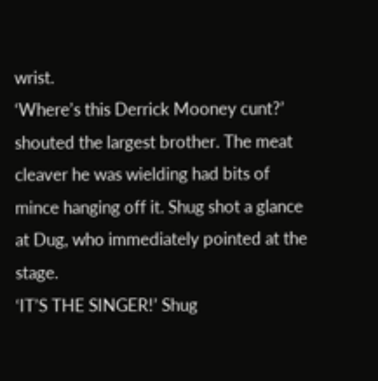wrist.
‘Where’s this Derrick Mooney cunt?’ shouted the largest brother. The meat cleaver he was wielding had bits of mince hanging off it. Shug shot a glance at Dug, who immediately pointed at the stage.
‘IT’S THE SINGER!’ Shug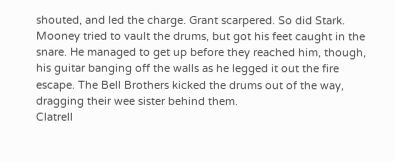shouted, and led the charge. Grant scarpered. So did Stark. Mooney tried to vault the drums, but got his feet caught in the snare. He managed to get up before they reached him, though, his guitar banging off the walls as he legged it out the fire escape. The Bell Brothers kicked the drums out of the way, dragging their wee sister behind them.
Clatrell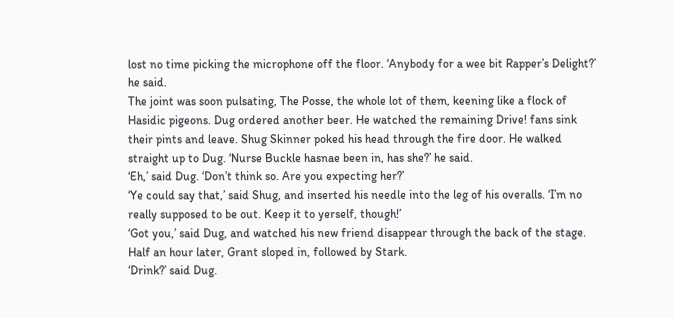lost no time picking the microphone off the floor. ‘Anybody for a wee bit Rapper’s Delight?’ he said.
The joint was soon pulsating, The Posse, the whole lot of them, keening like a flock of Hasidic pigeons. Dug ordered another beer. He watched the remaining Drive! fans sink their pints and leave. Shug Skinner poked his head through the fire door. He walked straight up to Dug. ‘Nurse Buckle hasnae been in, has she?’ he said.
‘Eh,’ said Dug. ‘Don’t think so. Are you expecting her?’
‘Ye could say that,’ said Shug, and inserted his needle into the leg of his overalls. ‘I’m no really supposed to be out. Keep it to yerself, though!’
‘Got you,’ said Dug, and watched his new friend disappear through the back of the stage.
Half an hour later, Grant sloped in, followed by Stark.
‘Drink?’ said Dug.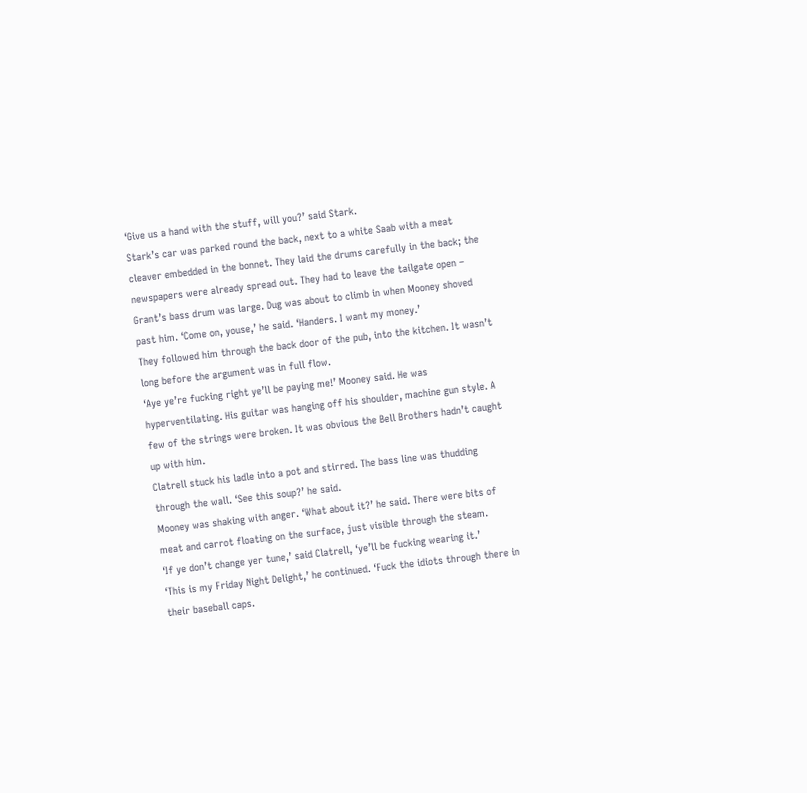‘Give us a hand with the stuff, will you?’ said Stark.
Stark’s car was parked round the back, next to a white Saab with a meat cleaver embedded in the bonnet. They laid the drums carefully in the back; the newspapers were already spread out. They had to leave the tailgate open – Grant’s bass drum was large. Dug was about to climb in when Mooney shoved past him. ‘Come on, youse,’ he said. ‘Handers. I want my money.’
They followed him through the back door of the pub, into the kitchen. It wasn’t long before the argument was in full flow.
‘Aye ye’re fucking right ye’ll be paying me!’ Mooney said. He was hyperventilating. His guitar was hanging off his shoulder, machine gun style. A few of the strings were broken. It was obvious the Bell Brothers hadn’t caught up with him.
Clatrell stuck his ladle into a pot and stirred. The bass line was thudding through the wall. ‘See this soup?’ he said.
Mooney was shaking with anger. ‘What about it?’ he said. There were bits of meat and carrot floating on the surface, just visible through the steam.
‘If ye don’t change yer tune,’ said Clatrell, ‘ye’ll be fucking wearing it.’
‘This is my Friday Night Delight,’ he continued. ‘Fuck the idiots through there in their baseball caps.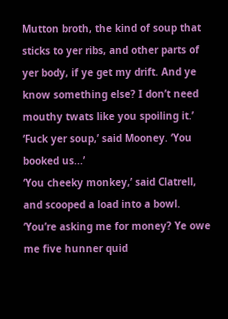Mutton broth, the kind of soup that sticks to yer ribs, and other parts of yer body, if ye get my drift. And ye know something else? I don’t need mouthy twats like you spoiling it.’
‘Fuck yer soup,’ said Mooney. ‘You booked us...’
‘You cheeky monkey,’ said Clatrell, and scooped a load into a bowl. ‘You’re asking me for money? Ye owe me five hunner quid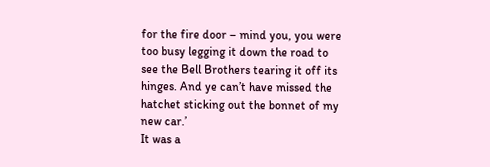for the fire door – mind you, you were too busy legging it down the road to see the Bell Brothers tearing it off its hinges. And ye can’t have missed the hatchet sticking out the bonnet of my new car.’
It was a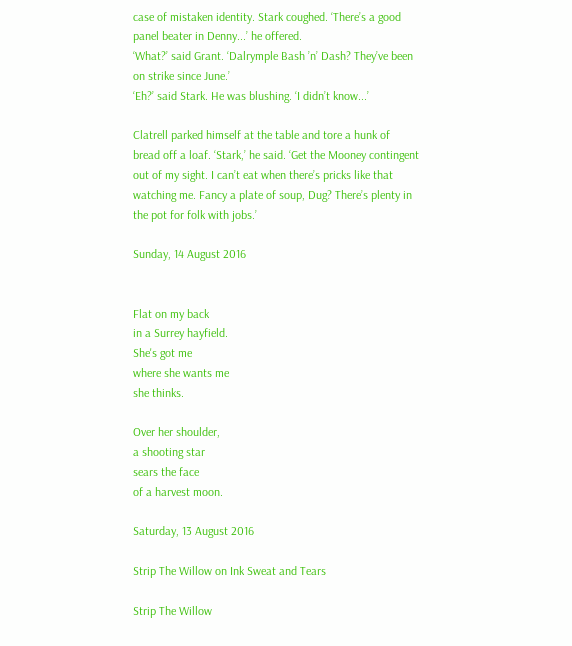case of mistaken identity. Stark coughed. ‘There’s a good panel beater in Denny...’ he offered.
‘What?’ said Grant. ‘Dalrymple Bash ’n’ Dash? They’ve been on strike since June.’
‘Eh?’ said Stark. He was blushing. ‘I didn’t know...’

Clatrell parked himself at the table and tore a hunk of bread off a loaf. ‘Stark,’ he said. ‘Get the Mooney contingent out of my sight. I can’t eat when there’s pricks like that watching me. Fancy a plate of soup, Dug? There’s plenty in the pot for folk with jobs.’

Sunday, 14 August 2016


Flat on my back
in a Surrey hayfield.
She's got me
where she wants me
she thinks.

Over her shoulder,
a shooting star
sears the face
of a harvest moon.

Saturday, 13 August 2016

Strip The Willow on Ink Sweat and Tears

Strip The Willow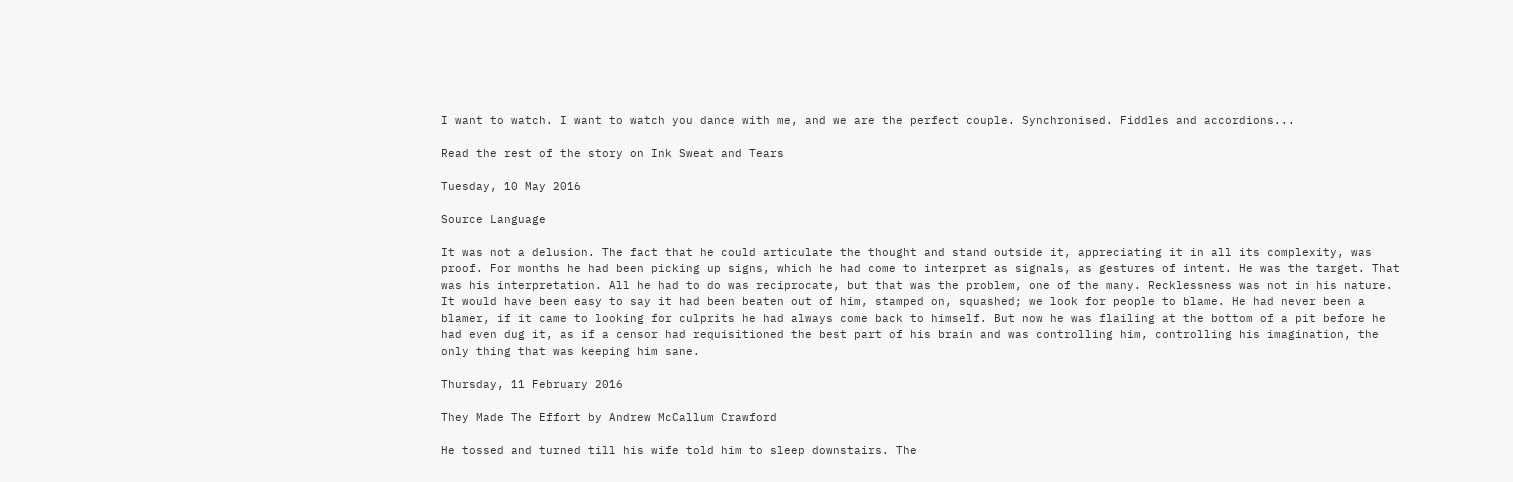I want to watch. I want to watch you dance with me, and we are the perfect couple. Synchronised. Fiddles and accordions...

Read the rest of the story on Ink Sweat and Tears

Tuesday, 10 May 2016

Source Language

It was not a delusion. The fact that he could articulate the thought and stand outside it, appreciating it in all its complexity, was proof. For months he had been picking up signs, which he had come to interpret as signals, as gestures of intent. He was the target. That was his interpretation. All he had to do was reciprocate, but that was the problem, one of the many. Recklessness was not in his nature. It would have been easy to say it had been beaten out of him, stamped on, squashed; we look for people to blame. He had never been a blamer, if it came to looking for culprits he had always come back to himself. But now he was flailing at the bottom of a pit before he had even dug it, as if a censor had requisitioned the best part of his brain and was controlling him, controlling his imagination, the only thing that was keeping him sane.

Thursday, 11 February 2016

They Made The Effort by Andrew McCallum Crawford

He tossed and turned till his wife told him to sleep downstairs. The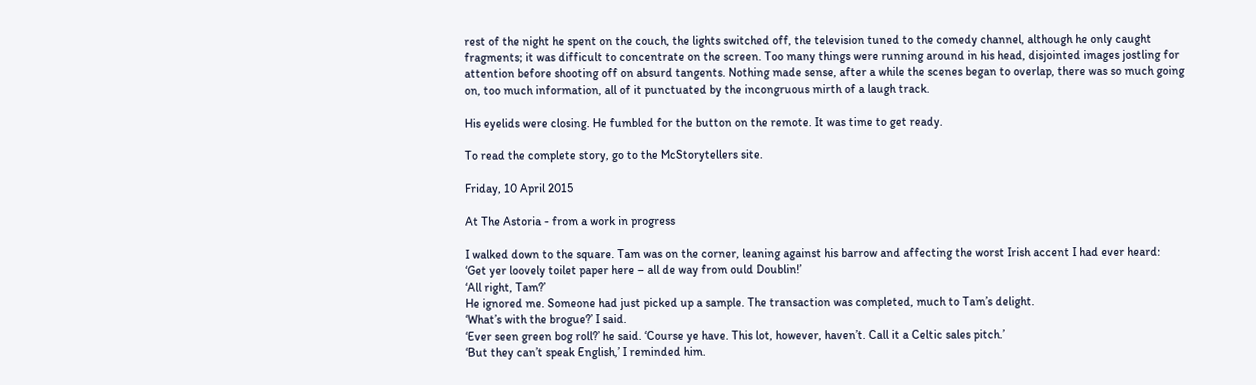rest of the night he spent on the couch, the lights switched off, the television tuned to the comedy channel, although he only caught fragments; it was difficult to concentrate on the screen. Too many things were running around in his head, disjointed images jostling for attention before shooting off on absurd tangents. Nothing made sense, after a while the scenes began to overlap, there was so much going on, too much information, all of it punctuated by the incongruous mirth of a laugh track.

His eyelids were closing. He fumbled for the button on the remote. It was time to get ready.

To read the complete story, go to the McStorytellers site.

Friday, 10 April 2015

At The Astoria - from a work in progress

I walked down to the square. Tam was on the corner, leaning against his barrow and affecting the worst Irish accent I had ever heard:
‘Get yer loovely toilet paper here – all de way from ould Doublin!’
‘All right, Tam?’
He ignored me. Someone had just picked up a sample. The transaction was completed, much to Tam’s delight.
‘What’s with the brogue?’ I said.
‘Ever seen green bog roll?’ he said. ‘Course ye have. This lot, however, haven’t. Call it a Celtic sales pitch.’
‘But they can’t speak English,’ I reminded him.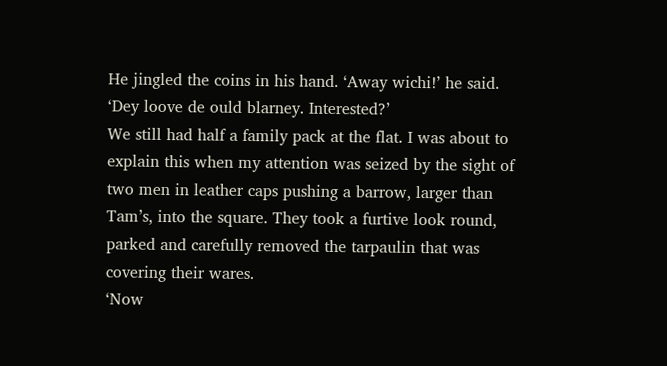He jingled the coins in his hand. ‘Away wichi!’ he said. ‘Dey loove de ould blarney. Interested?’
We still had half a family pack at the flat. I was about to explain this when my attention was seized by the sight of two men in leather caps pushing a barrow, larger than Tam’s, into the square. They took a furtive look round, parked and carefully removed the tarpaulin that was covering their wares.
‘Now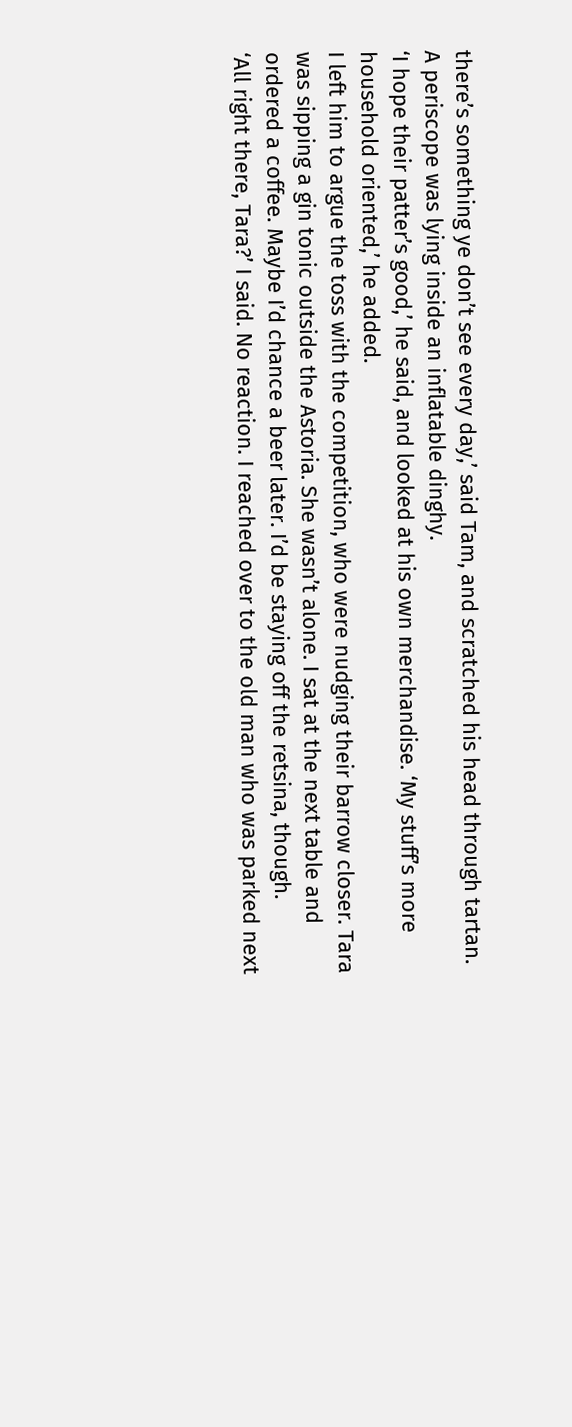there’s something ye don’t see every day,’ said Tam, and scratched his head through tartan.
A periscope was lying inside an inflatable dinghy.
‘I hope their patter’s good,’ he said, and looked at his own merchandise. ‘My stuff’s more household oriented,’ he added.
I left him to argue the toss with the competition, who were nudging their barrow closer. Tara was sipping a gin tonic outside the Astoria. She wasn’t alone. I sat at the next table and ordered a coffee. Maybe I’d chance a beer later. I’d be staying off the retsina, though.
‘All right there, Tara?’ I said. No reaction. I reached over to the old man who was parked next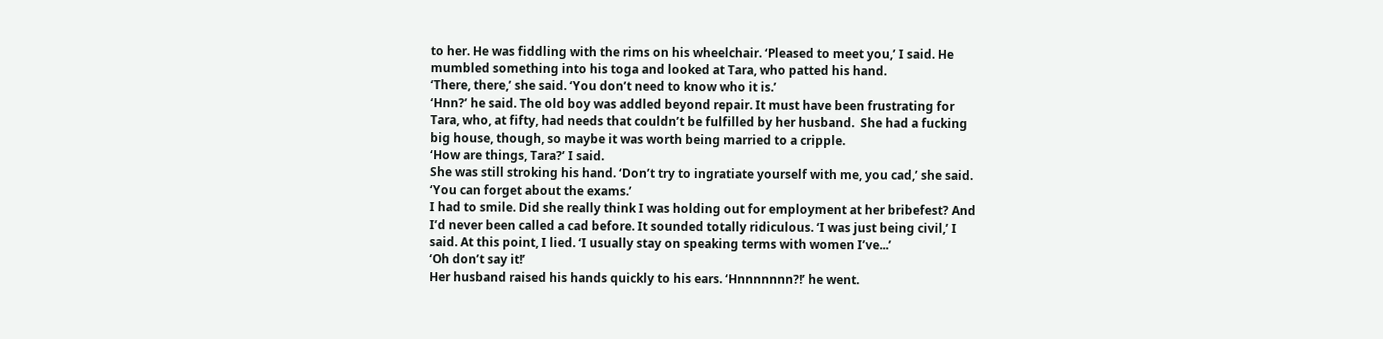to her. He was fiddling with the rims on his wheelchair. ‘Pleased to meet you,’ I said. He mumbled something into his toga and looked at Tara, who patted his hand.
‘There, there,’ she said. ‘You don’t need to know who it is.’
‘Hnn?’ he said. The old boy was addled beyond repair. It must have been frustrating for Tara, who, at fifty, had needs that couldn’t be fulfilled by her husband.  She had a fucking big house, though, so maybe it was worth being married to a cripple.
‘How are things, Tara?’ I said.
She was still stroking his hand. ‘Don’t try to ingratiate yourself with me, you cad,’ she said. ‘You can forget about the exams.’
I had to smile. Did she really think I was holding out for employment at her bribefest? And I’d never been called a cad before. It sounded totally ridiculous. ‘I was just being civil,’ I said. At this point, I lied. ‘I usually stay on speaking terms with women I’ve...’
‘Oh don’t say it!’
Her husband raised his hands quickly to his ears. ‘Hnnnnnnn?!’ he went.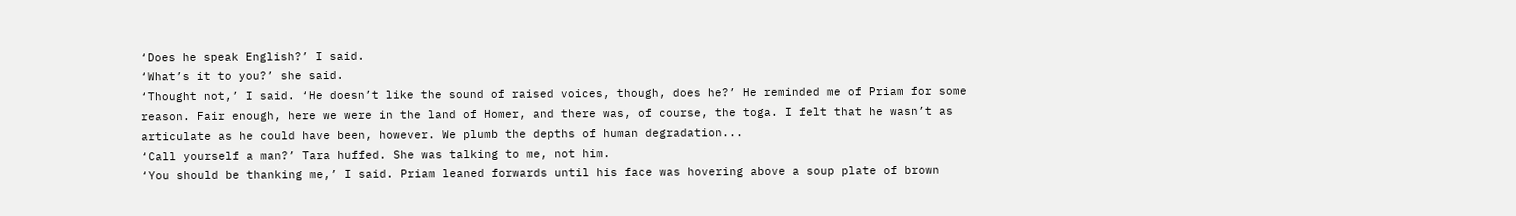‘Does he speak English?’ I said.
‘What’s it to you?’ she said.
‘Thought not,’ I said. ‘He doesn’t like the sound of raised voices, though, does he?’ He reminded me of Priam for some reason. Fair enough, here we were in the land of Homer, and there was, of course, the toga. I felt that he wasn’t as articulate as he could have been, however. We plumb the depths of human degradation...
‘Call yourself a man?’ Tara huffed. She was talking to me, not him.
‘You should be thanking me,’ I said. Priam leaned forwards until his face was hovering above a soup plate of brown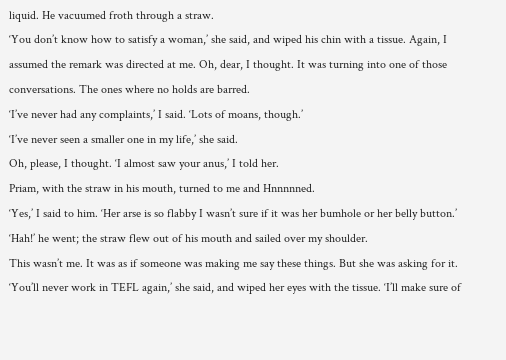liquid. He vacuumed froth through a straw.
‘You don’t know how to satisfy a woman,’ she said, and wiped his chin with a tissue. Again, I assumed the remark was directed at me. Oh, dear, I thought. It was turning into one of those conversations. The ones where no holds are barred.
‘I’ve never had any complaints,’ I said. ‘Lots of moans, though.’
‘I’ve never seen a smaller one in my life,’ she said.
Oh, please, I thought. ‘I almost saw your anus,’ I told her.
Priam, with the straw in his mouth, turned to me and Hnnnnned.
‘Yes,’ I said to him. ‘Her arse is so flabby I wasn’t sure if it was her bumhole or her belly button.’
‘Hah!’ he went; the straw flew out of his mouth and sailed over my shoulder.
This wasn’t me. It was as if someone was making me say these things. But she was asking for it.
‘You’ll never work in TEFL again,’ she said, and wiped her eyes with the tissue. ‘I’ll make sure of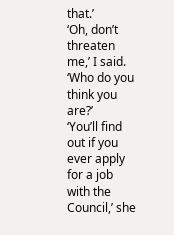that.’
‘Oh, don’t threaten me,’ I said. ‘Who do you think you are?’
‘You’ll find out if you ever apply for a job with the Council,’ she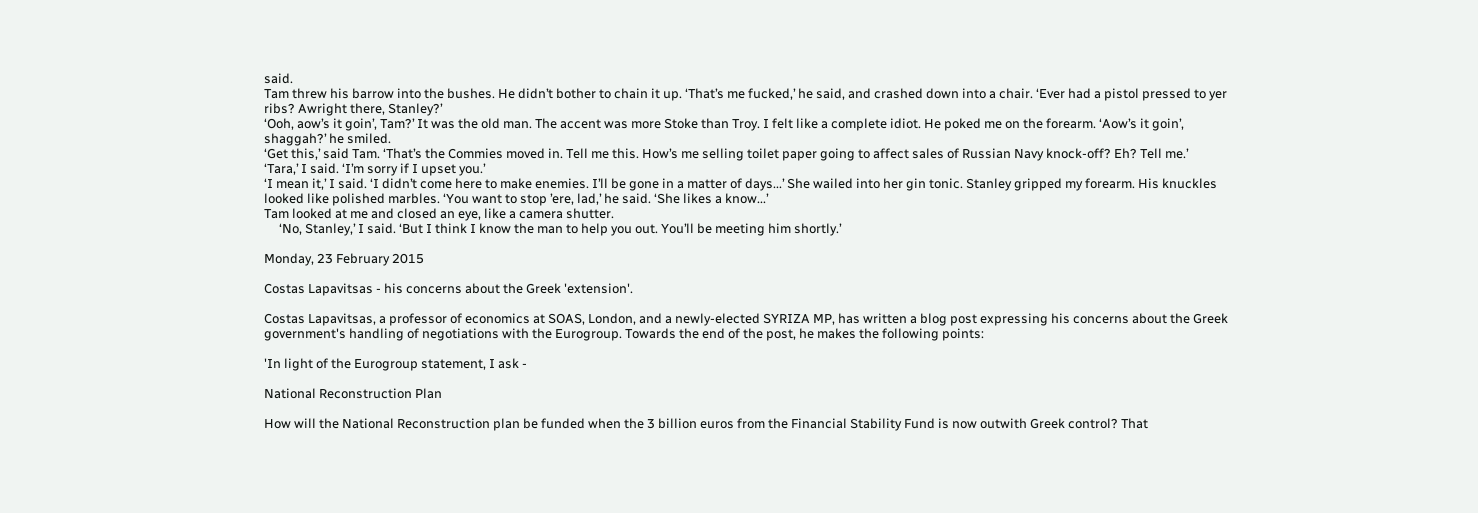said.
Tam threw his barrow into the bushes. He didn’t bother to chain it up. ‘That’s me fucked,’ he said, and crashed down into a chair. ‘Ever had a pistol pressed to yer ribs? Awright there, Stanley?’
‘Ooh, aow’s it goin’, Tam?’ It was the old man. The accent was more Stoke than Troy. I felt like a complete idiot. He poked me on the forearm. ‘Aow’s it goin’, shaggah?’ he smiled.
‘Get this,’ said Tam. ‘That’s the Commies moved in. Tell me this. How’s me selling toilet paper going to affect sales of Russian Navy knock-off? Eh? Tell me.’
‘Tara,’ I said. ‘I’m sorry if I upset you.’
‘I mean it,’ I said. ‘I didn’t come here to make enemies. I’ll be gone in a matter of days...’ She wailed into her gin tonic. Stanley gripped my forearm. His knuckles looked like polished marbles. ‘You want to stop ’ere, lad,’ he said. ‘She likes a know...’
Tam looked at me and closed an eye, like a camera shutter.
     ‘No, Stanley,’ I said. ‘But I think I know the man to help you out. You’ll be meeting him shortly.’

Monday, 23 February 2015

Costas Lapavitsas - his concerns about the Greek 'extension'.

Costas Lapavitsas, a professor of economics at SOAS, London, and a newly-elected SYRIZA MP, has written a blog post expressing his concerns about the Greek government's handling of negotiations with the Eurogroup. Towards the end of the post, he makes the following points:

'In light of the Eurogroup statement, I ask -

National Reconstruction Plan

How will the National Reconstruction plan be funded when the 3 billion euros from the Financial Stability Fund is now outwith Greek control? That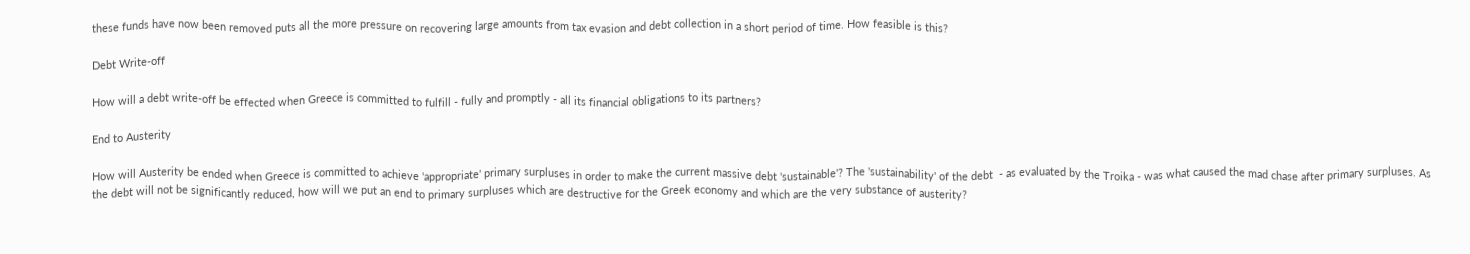these funds have now been removed puts all the more pressure on recovering large amounts from tax evasion and debt collection in a short period of time. How feasible is this?

Debt Write-off

How will a debt write-off be effected when Greece is committed to fulfill - fully and promptly - all its financial obligations to its partners?

End to Austerity

How will Austerity be ended when Greece is committed to achieve 'appropriate' primary surpluses in order to make the current massive debt 'sustainable'? The 'sustainability' of the debt  - as evaluated by the Troika - was what caused the mad chase after primary surpluses. As the debt will not be significantly reduced, how will we put an end to primary surpluses which are destructive for the Greek economy and which are the very substance of austerity?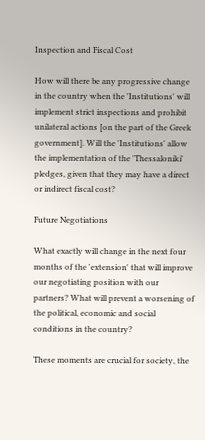Inspection and Fiscal Cost

How will there be any progressive change in the country when the 'Institutions' will implement strict inspections and prohibit unilateral actions [on the part of the Greek government]. Will the 'Institutions' allow the implementation of the 'Thessaloniki' pledges, given that they may have a direct or indirect fiscal cost?

Future Negotiations

What exactly will change in the next four months of the 'extension' that will improve our negotiating position with our partners? What will prevent a worsening of the political, economic and social conditions in the country?

These moments are crucial for society, the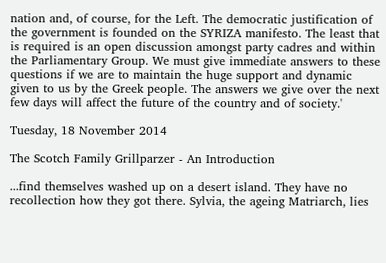nation and, of course, for the Left. The democratic justification of the government is founded on the SYRIZA manifesto. The least that is required is an open discussion amongst party cadres and within the Parliamentary Group. We must give immediate answers to these questions if we are to maintain the huge support and dynamic given to us by the Greek people. The answers we give over the next few days will affect the future of the country and of society.'

Tuesday, 18 November 2014

The Scotch Family Grillparzer - An Introduction

...find themselves washed up on a desert island. They have no recollection how they got there. Sylvia, the ageing Matriarch, lies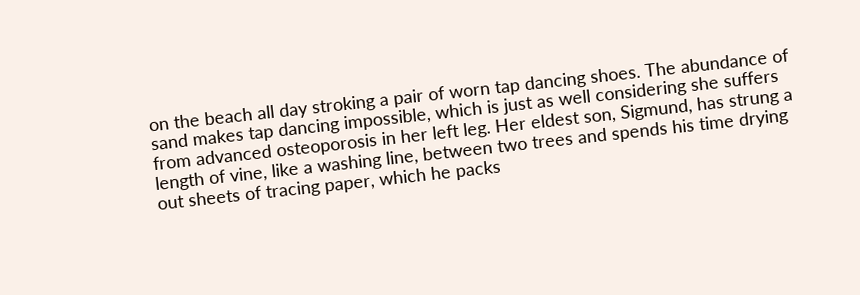on the beach all day stroking a pair of worn tap dancing shoes. The abundance of sand makes tap dancing impossible, which is just as well considering she suffers from advanced osteoporosis in her left leg. Her eldest son, Sigmund, has strung a length of vine, like a washing line, between two trees and spends his time drying out sheets of tracing paper, which he packs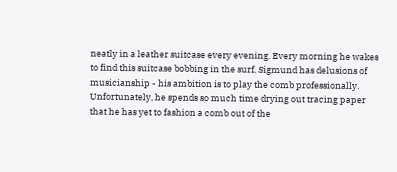neatly in a leather suitcase every evening. Every morning he wakes to find this suitcase bobbing in the surf. Sigmund has delusions of musicianship - his ambition is to play the comb professionally. Unfortunately, he spends so much time drying out tracing paper that he has yet to fashion a comb out of the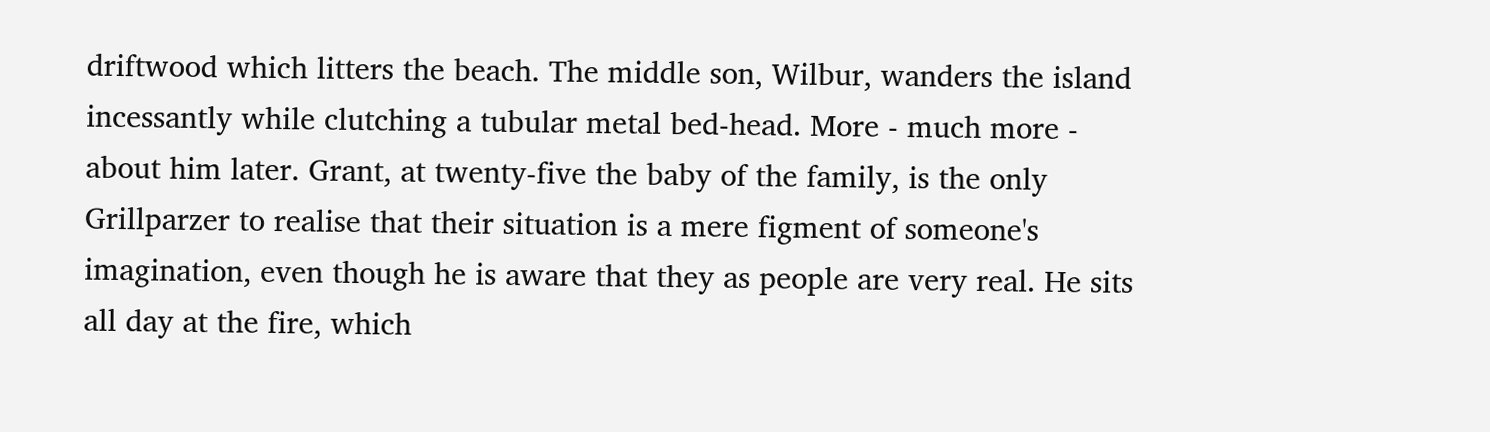driftwood which litters the beach. The middle son, Wilbur, wanders the island incessantly while clutching a tubular metal bed-head. More - much more - about him later. Grant, at twenty-five the baby of the family, is the only Grillparzer to realise that their situation is a mere figment of someone's imagination, even though he is aware that they as people are very real. He sits all day at the fire, which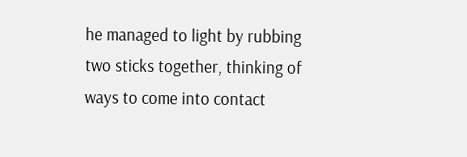he managed to light by rubbing two sticks together, thinking of ways to come into contact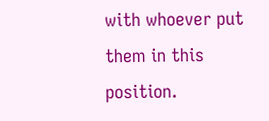with whoever put them in this position.